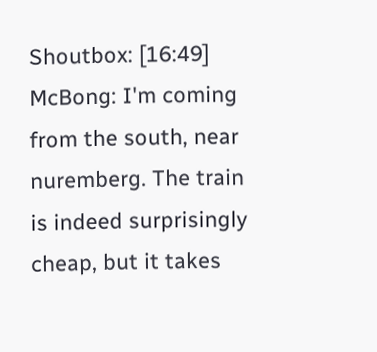Shoutbox: [16:49] McBong: I'm coming from the south, near nuremberg. The train is indeed surprisingly cheap, but it takes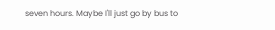seven hours. Maybe I'll just go by bus to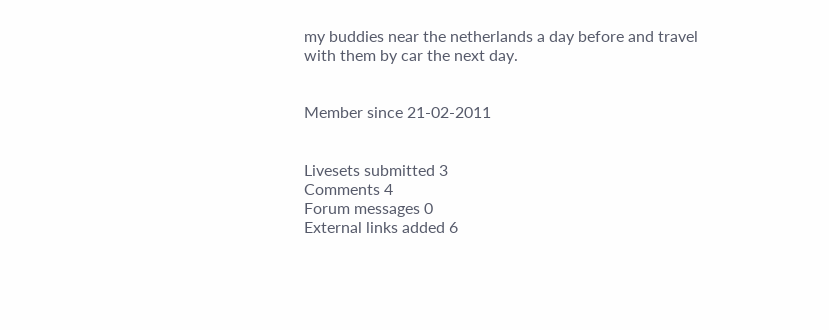my buddies near the netherlands a day before and travel with them by car the next day.


Member since 21-02-2011


Livesets submitted 3
Comments 4
Forum messages 0
External links added 6